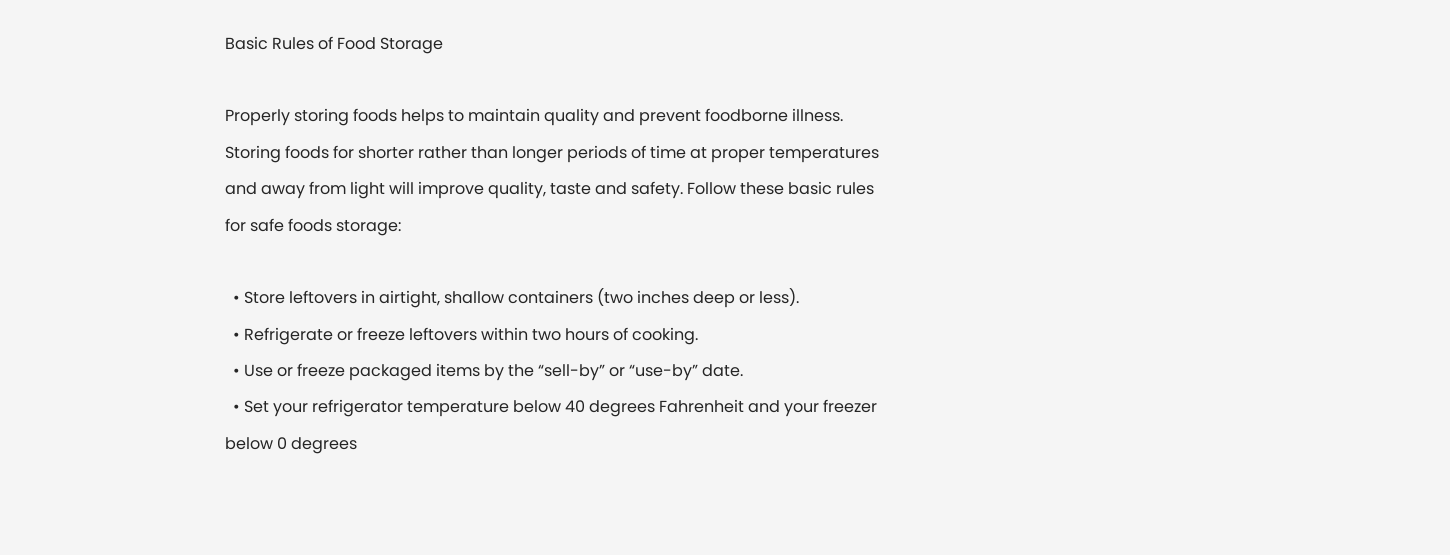Basic Rules of Food Storage

Properly storing foods helps to maintain quality and prevent foodborne illness. Storing foods for shorter rather than longer periods of time at proper temperatures and away from light will improve quality, taste and safety. Follow these basic rules for safe foods storage:

  • Store leftovers in airtight, shallow containers (two inches deep or less).
  • Refrigerate or freeze leftovers within two hours of cooking.
  • Use or freeze packaged items by the “sell-by” or “use-by” date.
  • Set your refrigerator temperature below 40 degrees Fahrenheit and your freezer below 0 degrees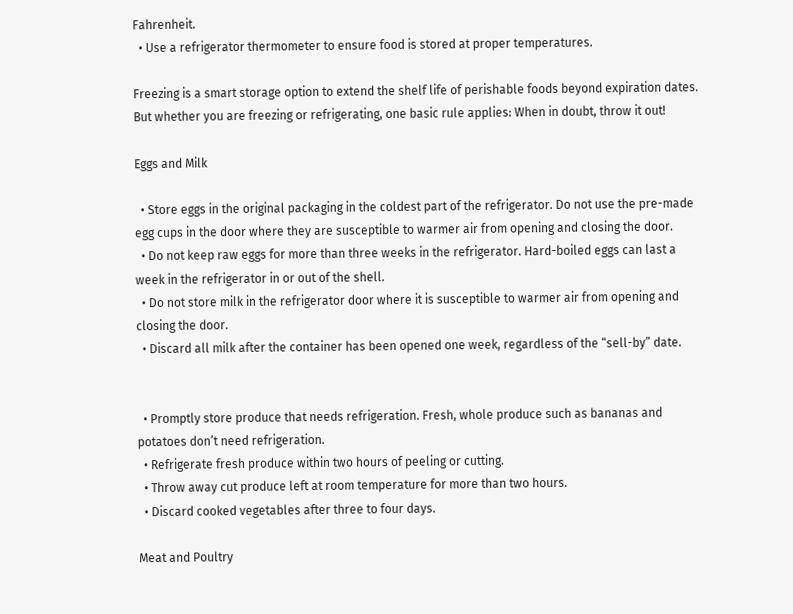Fahrenheit.
  • Use a refrigerator thermometer to ensure food is stored at proper temperatures.

Freezing is a smart storage option to extend the shelf life of perishable foods beyond expiration dates. But whether you are freezing or refrigerating, one basic rule applies: When in doubt, throw it out!

Eggs and Milk

  • Store eggs in the original packaging in the coldest part of the refrigerator. Do not use the pre-made egg cups in the door where they are susceptible to warmer air from opening and closing the door.
  • Do not keep raw eggs for more than three weeks in the refrigerator. Hard-boiled eggs can last a week in the refrigerator in or out of the shell.
  • Do not store milk in the refrigerator door where it is susceptible to warmer air from opening and closing the door.
  • Discard all milk after the container has been opened one week, regardless of the “sell-by” date.


  • Promptly store produce that needs refrigeration. Fresh, whole produce such as bananas and potatoes don’t need refrigeration.
  • Refrigerate fresh produce within two hours of peeling or cutting.
  • Throw away cut produce left at room temperature for more than two hours.
  • Discard cooked vegetables after three to four days.

Meat and Poultry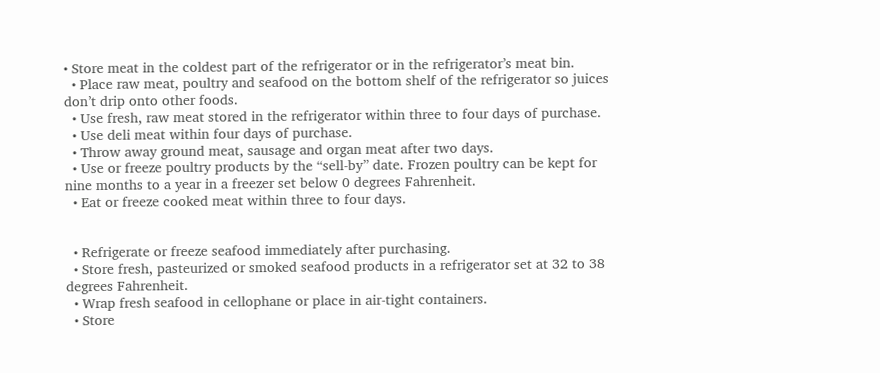• Store meat in the coldest part of the refrigerator or in the refrigerator’s meat bin.
  • Place raw meat, poultry and seafood on the bottom shelf of the refrigerator so juices don’t drip onto other foods.
  • Use fresh, raw meat stored in the refrigerator within three to four days of purchase.
  • Use deli meat within four days of purchase.
  • Throw away ground meat, sausage and organ meat after two days.
  • Use or freeze poultry products by the “sell-by” date. Frozen poultry can be kept for nine months to a year in a freezer set below 0 degrees Fahrenheit.
  • Eat or freeze cooked meat within three to four days.


  • Refrigerate or freeze seafood immediately after purchasing.
  • Store fresh, pasteurized or smoked seafood products in a refrigerator set at 32 to 38 degrees Fahrenheit.
  • Wrap fresh seafood in cellophane or place in air-tight containers.
  • Store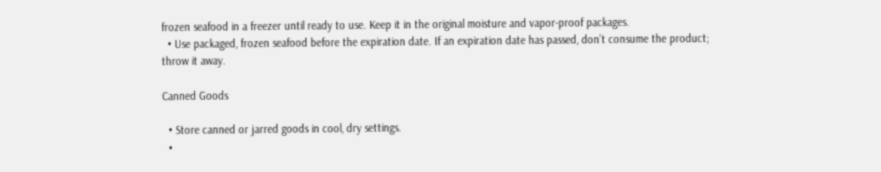frozen seafood in a freezer until ready to use. Keep it in the original moisture and vapor-proof packages.
  • Use packaged, frozen seafood before the expiration date. If an expiration date has passed, don’t consume the product; throw it away.

Canned Goods

  • Store canned or jarred goods in cool, dry settings.
  •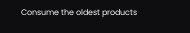Consume the oldest products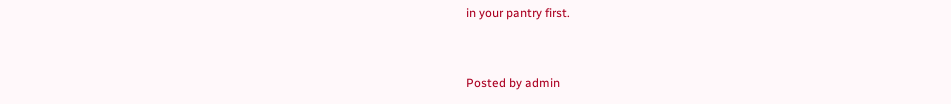in your pantry first.


Posted by admin